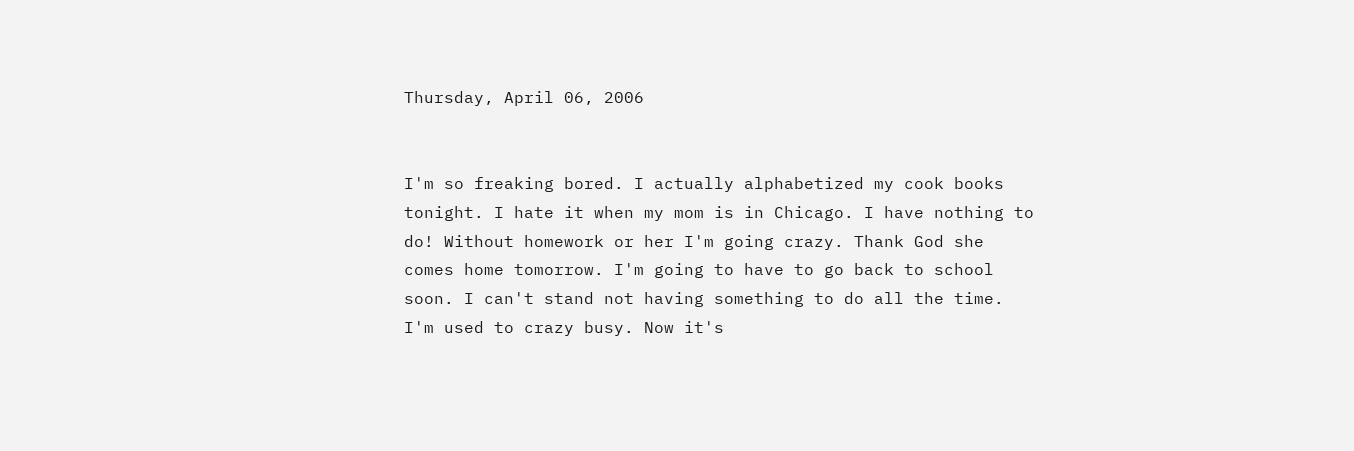Thursday, April 06, 2006


I'm so freaking bored. I actually alphabetized my cook books tonight. I hate it when my mom is in Chicago. I have nothing to do! Without homework or her I'm going crazy. Thank God she comes home tomorrow. I'm going to have to go back to school soon. I can't stand not having something to do all the time. I'm used to crazy busy. Now it's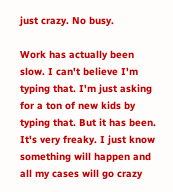just crazy. No busy.

Work has actually been slow. I can't believe I'm typing that. I'm just asking for a ton of new kids by typing that. But it has been. It's very freaky. I just know something will happen and all my cases will go crazy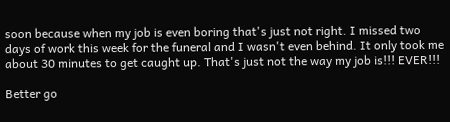soon because when my job is even boring that's just not right. I missed two days of work this week for the funeral and I wasn't even behind. It only took me about 30 minutes to get caught up. That's just not the way my job is!!! EVER!!!

Better go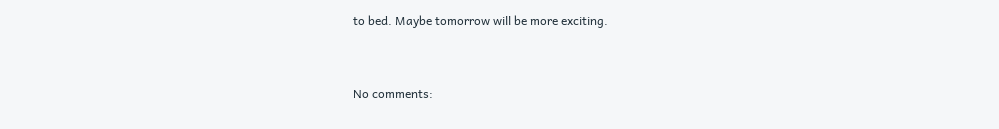to bed. Maybe tomorrow will be more exciting.


No comments: